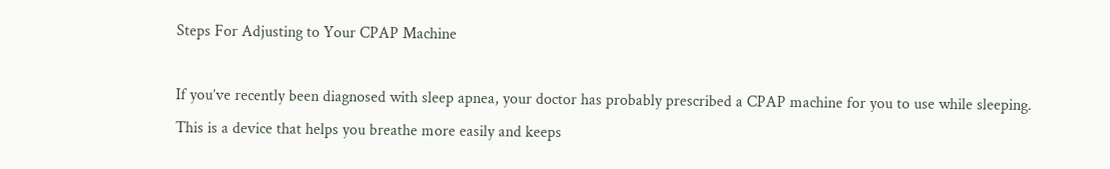Steps For Adjusting to Your CPAP Machine

If you’ve recently been diagnosed with sleep apnea, your doctor has probably prescribed a CPAP machine for you to use while sleeping. This is a device that helps you breathe more easily and keeps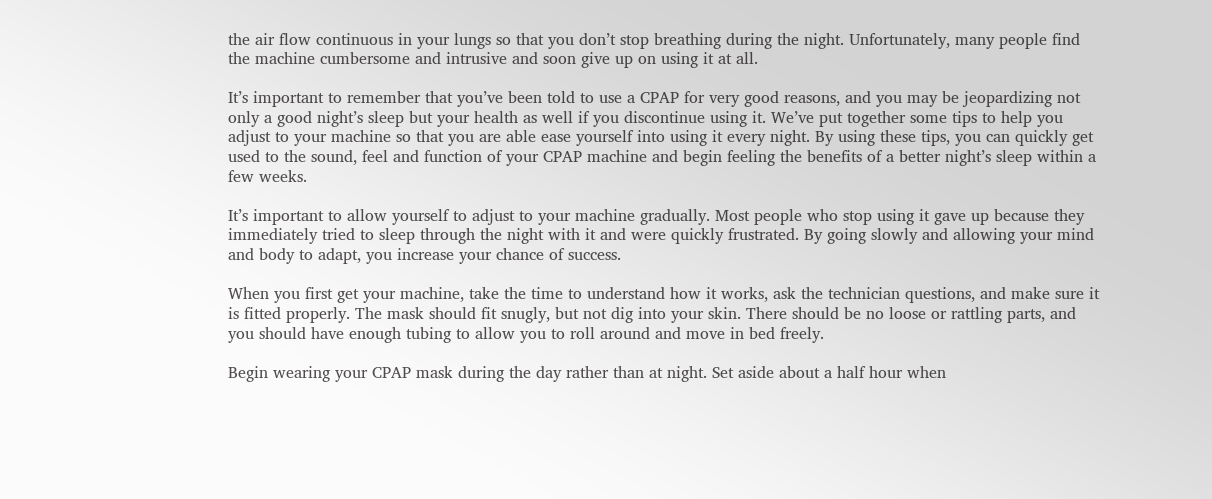the air flow continuous in your lungs so that you don’t stop breathing during the night. Unfortunately, many people find the machine cumbersome and intrusive and soon give up on using it at all.

It’s important to remember that you’ve been told to use a CPAP for very good reasons, and you may be jeopardizing not only a good night’s sleep but your health as well if you discontinue using it. We’ve put together some tips to help you adjust to your machine so that you are able ease yourself into using it every night. By using these tips, you can quickly get used to the sound, feel and function of your CPAP machine and begin feeling the benefits of a better night’s sleep within a few weeks.

It’s important to allow yourself to adjust to your machine gradually. Most people who stop using it gave up because they immediately tried to sleep through the night with it and were quickly frustrated. By going slowly and allowing your mind and body to adapt, you increase your chance of success.

When you first get your machine, take the time to understand how it works, ask the technician questions, and make sure it is fitted properly. The mask should fit snugly, but not dig into your skin. There should be no loose or rattling parts, and you should have enough tubing to allow you to roll around and move in bed freely.

Begin wearing your CPAP mask during the day rather than at night. Set aside about a half hour when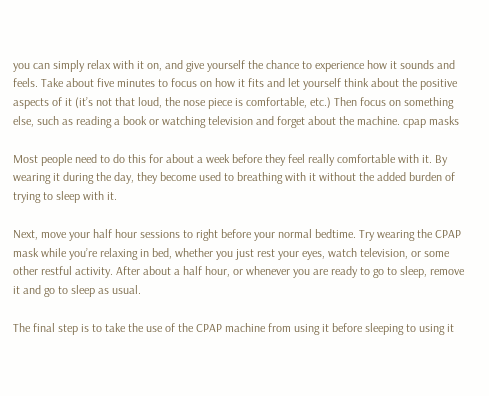you can simply relax with it on, and give yourself the chance to experience how it sounds and feels. Take about five minutes to focus on how it fits and let yourself think about the positive aspects of it (it’s not that loud, the nose piece is comfortable, etc.) Then focus on something else, such as reading a book or watching television and forget about the machine. cpap masks

Most people need to do this for about a week before they feel really comfortable with it. By wearing it during the day, they become used to breathing with it without the added burden of trying to sleep with it.

Next, move your half hour sessions to right before your normal bedtime. Try wearing the CPAP mask while you’re relaxing in bed, whether you just rest your eyes, watch television, or some other restful activity. After about a half hour, or whenever you are ready to go to sleep, remove it and go to sleep as usual.

The final step is to take the use of the CPAP machine from using it before sleeping to using it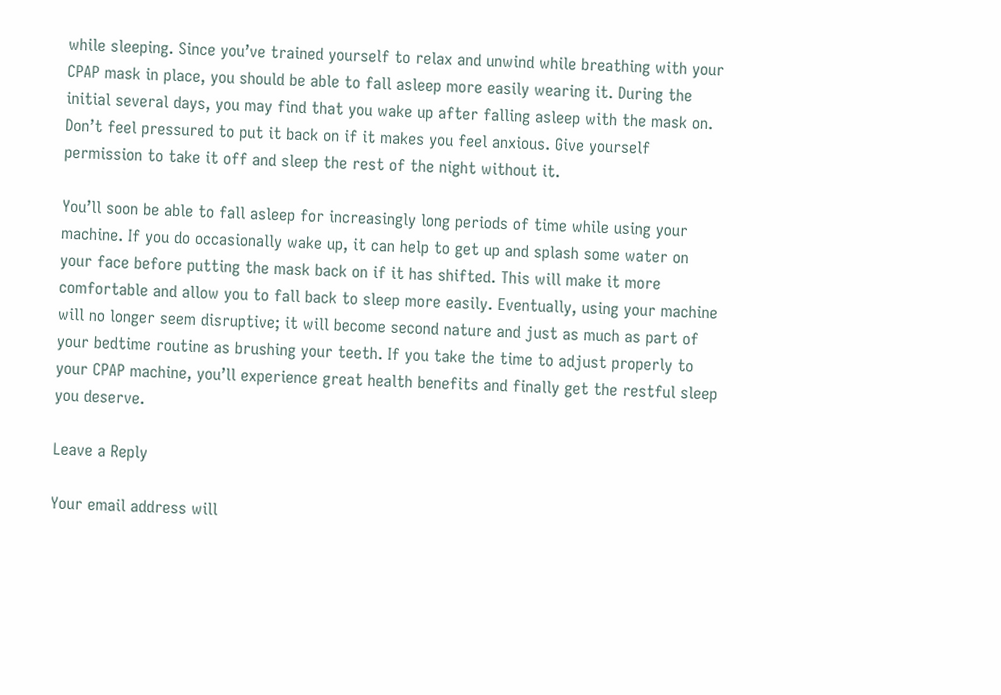while sleeping. Since you’ve trained yourself to relax and unwind while breathing with your CPAP mask in place, you should be able to fall asleep more easily wearing it. During the initial several days, you may find that you wake up after falling asleep with the mask on. Don’t feel pressured to put it back on if it makes you feel anxious. Give yourself permission to take it off and sleep the rest of the night without it.

You’ll soon be able to fall asleep for increasingly long periods of time while using your machine. If you do occasionally wake up, it can help to get up and splash some water on your face before putting the mask back on if it has shifted. This will make it more comfortable and allow you to fall back to sleep more easily. Eventually, using your machine will no longer seem disruptive; it will become second nature and just as much as part of your bedtime routine as brushing your teeth. If you take the time to adjust properly to your CPAP machine, you’ll experience great health benefits and finally get the restful sleep you deserve.

Leave a Reply

Your email address will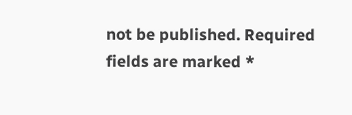not be published. Required fields are marked *